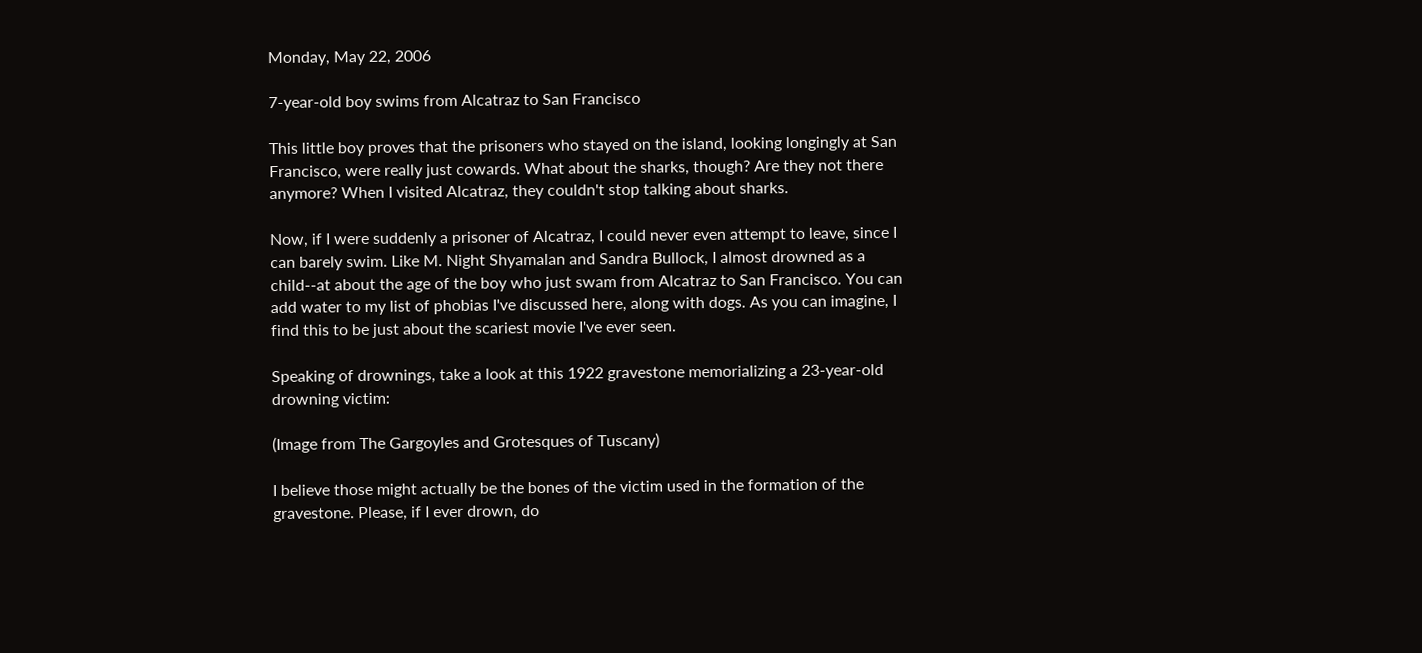Monday, May 22, 2006

7-year-old boy swims from Alcatraz to San Francisco

This little boy proves that the prisoners who stayed on the island, looking longingly at San Francisco, were really just cowards. What about the sharks, though? Are they not there anymore? When I visited Alcatraz, they couldn't stop talking about sharks.

Now, if I were suddenly a prisoner of Alcatraz, I could never even attempt to leave, since I can barely swim. Like M. Night Shyamalan and Sandra Bullock, I almost drowned as a child--at about the age of the boy who just swam from Alcatraz to San Francisco. You can add water to my list of phobias I've discussed here, along with dogs. As you can imagine, I find this to be just about the scariest movie I've ever seen.

Speaking of drownings, take a look at this 1922 gravestone memorializing a 23-year-old drowning victim:

(Image from The Gargoyles and Grotesques of Tuscany)

I believe those might actually be the bones of the victim used in the formation of the gravestone. Please, if I ever drown, do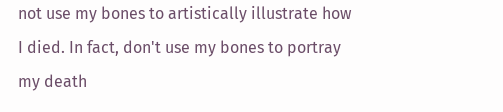not use my bones to artistically illustrate how I died. In fact, don't use my bones to portray my death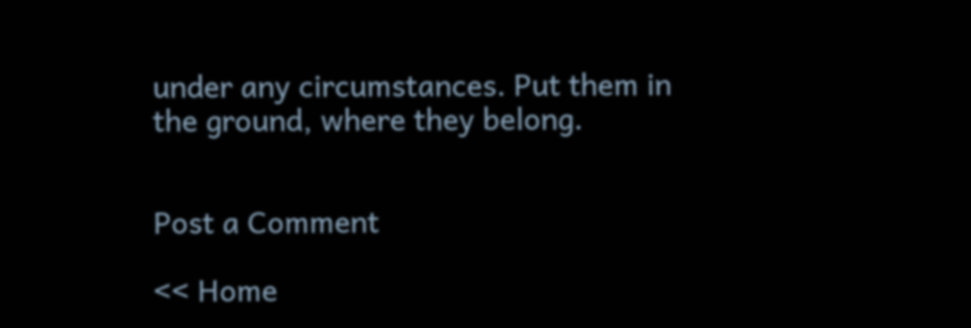under any circumstances. Put them in the ground, where they belong.


Post a Comment

<< Home